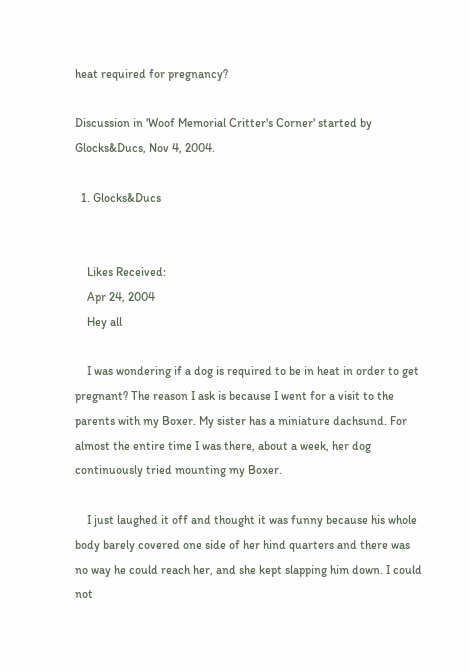heat required for pregnancy?

Discussion in 'Woof Memorial Critter's Corner' started by Glocks&Ducs, Nov 4, 2004.

  1. Glocks&Ducs


    Likes Received:
    Apr 24, 2004
    Hey all

    I was wondering if a dog is required to be in heat in order to get pregnant? The reason I ask is because I went for a visit to the parents with my Boxer. My sister has a miniature dachsund. For almost the entire time I was there, about a week, her dog continuously tried mounting my Boxer.

    I just laughed it off and thought it was funny because his whole body barely covered one side of her hind quarters and there was no way he could reach her, and she kept slapping him down. I could not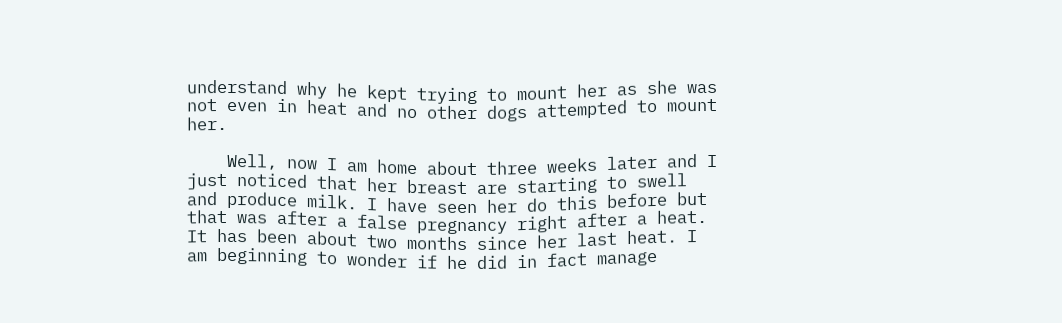understand why he kept trying to mount her as she was not even in heat and no other dogs attempted to mount her.

    Well, now I am home about three weeks later and I just noticed that her breast are starting to swell and produce milk. I have seen her do this before but that was after a false pregnancy right after a heat. It has been about two months since her last heat. I am beginning to wonder if he did in fact manage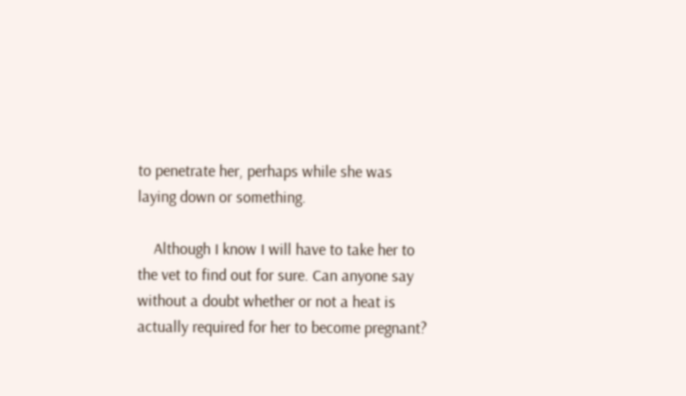to penetrate her, perhaps while she was laying down or something.

    Although I know I will have to take her to the vet to find out for sure. Can anyone say without a doubt whether or not a heat is actually required for her to become pregnant?